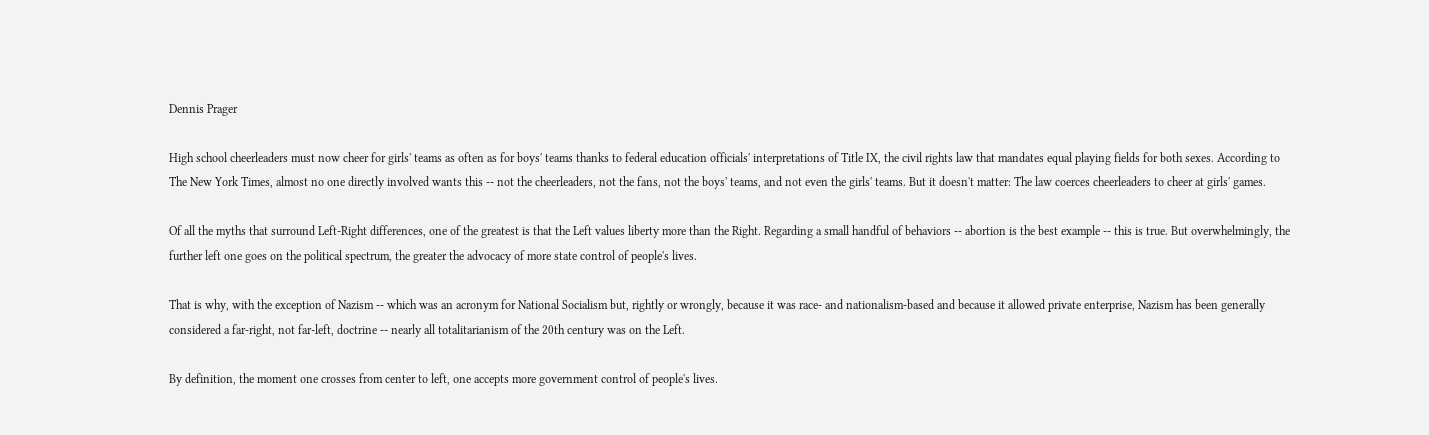Dennis Prager

High school cheerleaders must now cheer for girls' teams as often as for boys' teams thanks to federal education officials' interpretations of Title IX, the civil rights law that mandates equal playing fields for both sexes. According to The New York Times, almost no one directly involved wants this -- not the cheerleaders, not the fans, not the boys' teams, and not even the girls' teams. But it doesn't matter: The law coerces cheerleaders to cheer at girls' games.

Of all the myths that surround Left-Right differences, one of the greatest is that the Left values liberty more than the Right. Regarding a small handful of behaviors -- abortion is the best example -- this is true. But overwhelmingly, the further left one goes on the political spectrum, the greater the advocacy of more state control of people's lives.

That is why, with the exception of Nazism -- which was an acronym for National Socialism but, rightly or wrongly, because it was race- and nationalism-based and because it allowed private enterprise, Nazism has been generally considered a far-right, not far-left, doctrine -- nearly all totalitarianism of the 20th century was on the Left.

By definition, the moment one crosses from center to left, one accepts more government control of people's lives.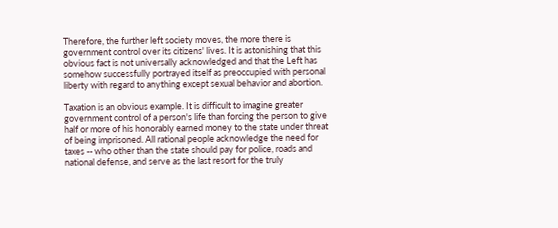Therefore, the further left society moves, the more there is government control over its citizens' lives. It is astonishing that this obvious fact is not universally acknowledged and that the Left has somehow successfully portrayed itself as preoccupied with personal liberty with regard to anything except sexual behavior and abortion.

Taxation is an obvious example. It is difficult to imagine greater government control of a person's life than forcing the person to give half or more of his honorably earned money to the state under threat of being imprisoned. All rational people acknowledge the need for taxes -- who other than the state should pay for police, roads and national defense, and serve as the last resort for the truly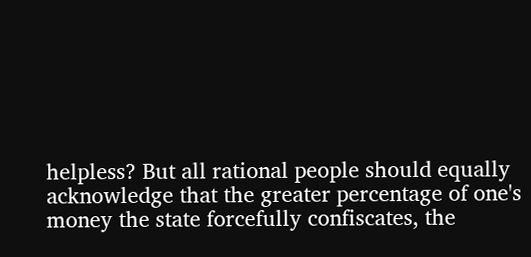helpless? But all rational people should equally acknowledge that the greater percentage of one's money the state forcefully confiscates, the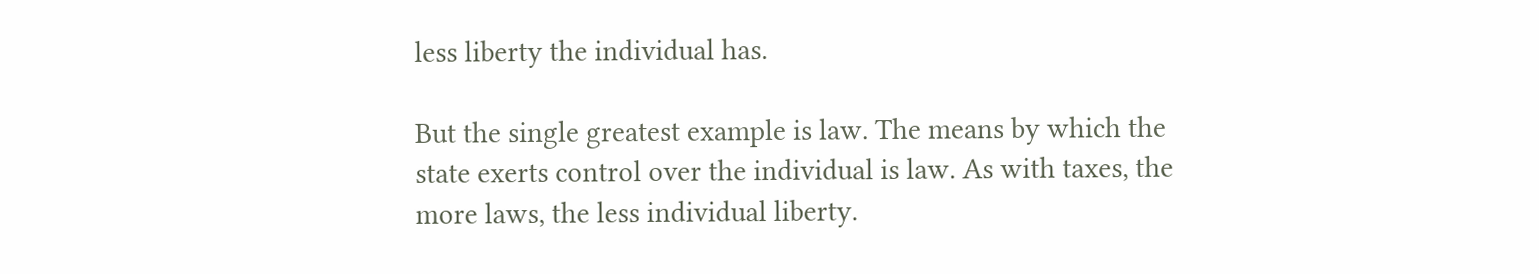less liberty the individual has.

But the single greatest example is law. The means by which the state exerts control over the individual is law. As with taxes, the more laws, the less individual liberty.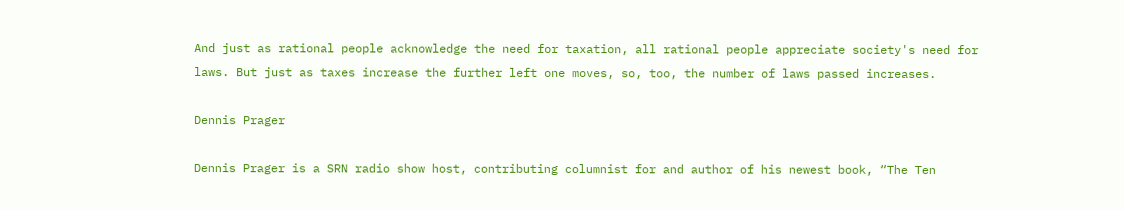And just as rational people acknowledge the need for taxation, all rational people appreciate society's need for laws. But just as taxes increase the further left one moves, so, too, the number of laws passed increases.

Dennis Prager

Dennis Prager is a SRN radio show host, contributing columnist for and author of his newest book, “The Ten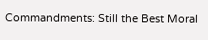Commandments: Still the Best Moral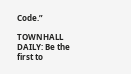Code.”

TOWNHALL DAILY: Be the first to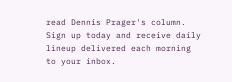read Dennis Prager's column. Sign up today and receive daily lineup delivered each morning to your inbox.